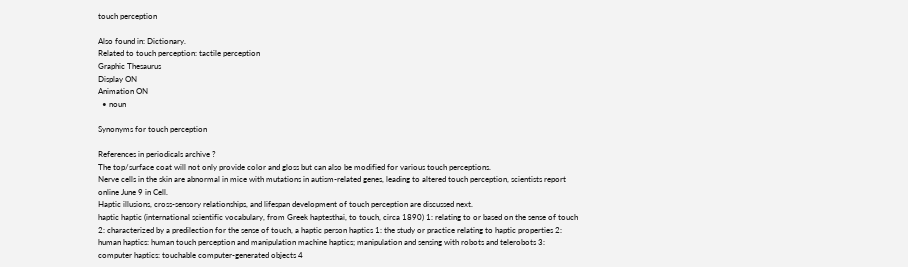touch perception

Also found in: Dictionary.
Related to touch perception: tactile perception
Graphic Thesaurus
Display ON
Animation ON
  • noun

Synonyms for touch perception

References in periodicals archive ?
The top/surface coat will not only provide color and gloss but can also be modified for various touch perceptions.
Nerve cells in the skin are abnormal in mice with mutations in autism-related genes, leading to altered touch perception, scientists report online June 9 in Cell.
Haptic illusions, cross-sensory relationships, and lifespan development of touch perception are discussed next.
haptic haptic (international scientific vocabulary, from Greek haptesthai, to touch, circa 1890) 1: relating to or based on the sense of touch 2: characterized by a predilection for the sense of touch, a haptic person haptics 1: the study or practice relating to haptic properties 2: human haptics: human touch perception and manipulation machine haptics; manipulation and sensing with robots and telerobots 3: computer haptics: touchable computer-generated objects 4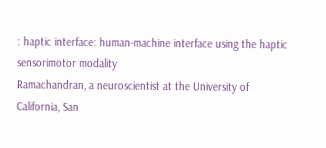: haptic interface: human-machine interface using the haptic sensorimotor modality
Ramachandran, a neuroscientist at the University of California, San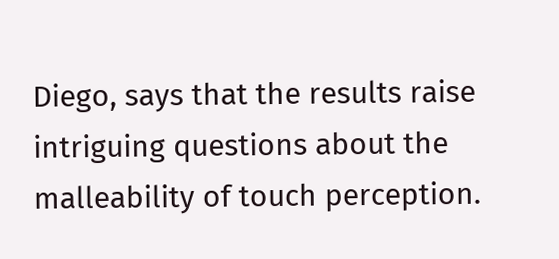Diego, says that the results raise intriguing questions about the malleability of touch perception.